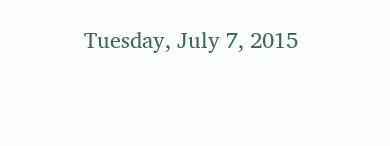Tuesday, July 7, 2015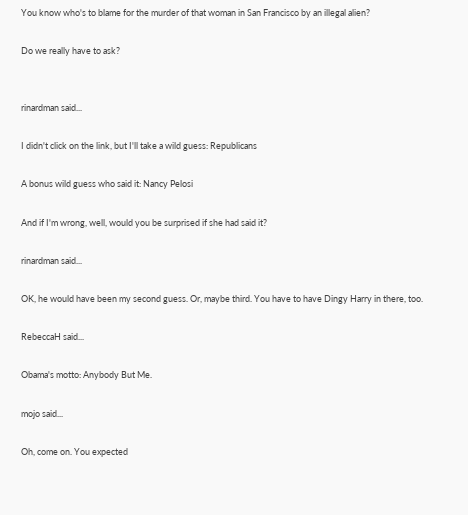You know who's to blame for the murder of that woman in San Francisco by an illegal alien?

Do we really have to ask?


rinardman said...

I didn't click on the link, but I'll take a wild guess: Republicans

A bonus wild guess who said it: Nancy Pelosi

And if I'm wrong, well, would you be surprised if she had said it?

rinardman said...

OK, he would have been my second guess. Or, maybe third. You have to have Dingy Harry in there, too.

RebeccaH said...

Obama's motto: Anybody But Me.

mojo said...

Oh, come on. You expected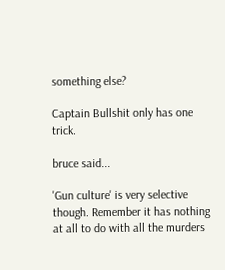something else?

Captain Bullshit only has one trick.

bruce said...

'Gun culture' is very selective though. Remember it has nothing at all to do with all the murders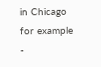in Chicago for example -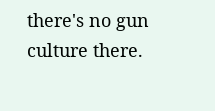there's no gun culture there.